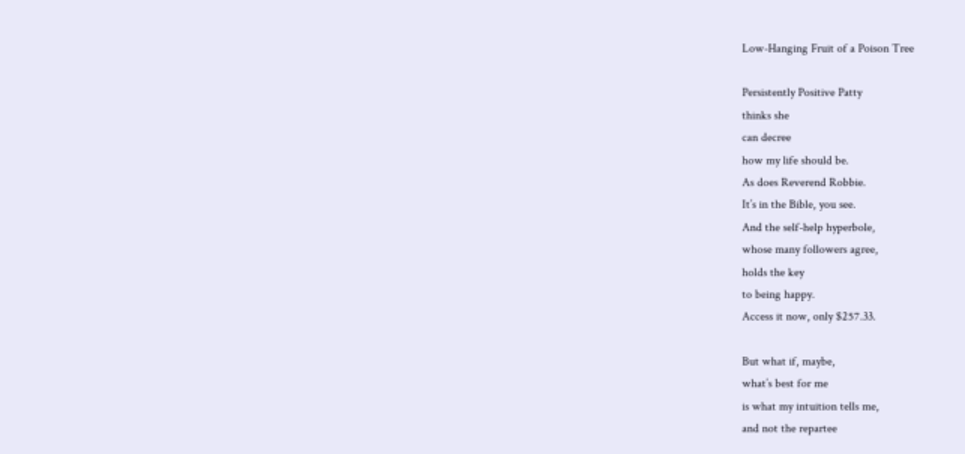Low-Hanging Fruit of a Poison Tree

Persistently Positive Patty
thinks she
can decree
how my life should be.
As does Reverend Robbie.
It’s in the Bible, you see.
And the self-help hyperbole,
whose many followers agree,
holds the key
to being happy.
Access it now, only $257.33.

But what if, maybe,
what’s best for me
is what my intuition tells me,
and not the repartee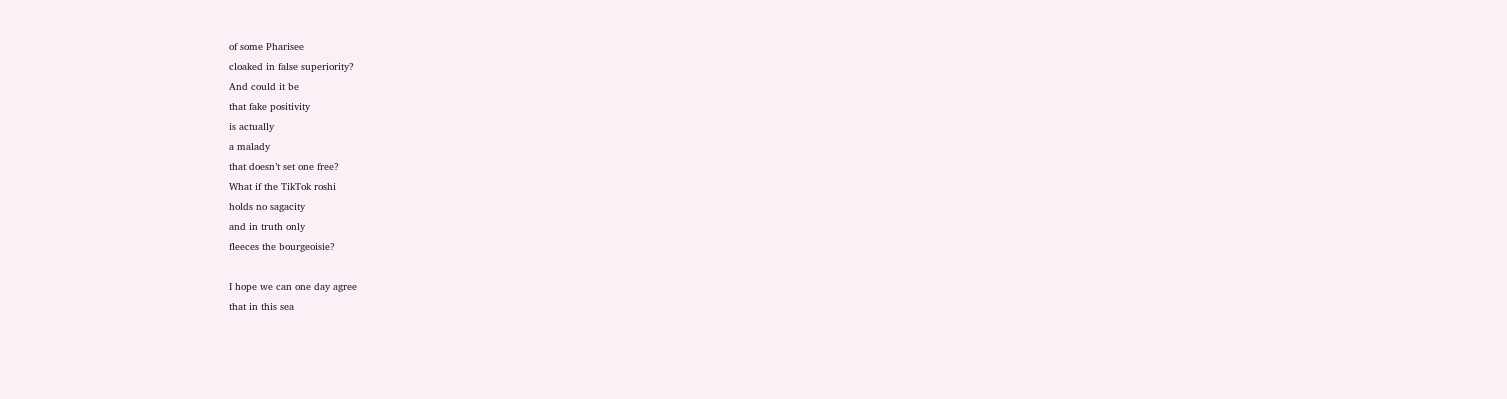of some Pharisee
cloaked in false superiority?
And could it be
that fake positivity
is actually
a malady
that doesn’t set one free?
What if the TikTok roshi
holds no sagacity
and in truth only
fleeces the bourgeoisie?

I hope we can one day agree
that in this sea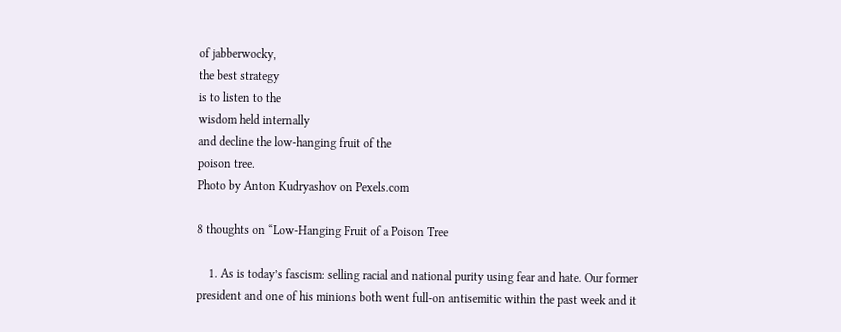of jabberwocky,
the best strategy
is to listen to the
wisdom held internally
and decline the low-hanging fruit of the
poison tree.
Photo by Anton Kudryashov on Pexels.com

8 thoughts on “Low-Hanging Fruit of a Poison Tree

    1. As is today’s fascism: selling racial and national purity using fear and hate. Our former president and one of his minions both went full-on antisemitic within the past week and it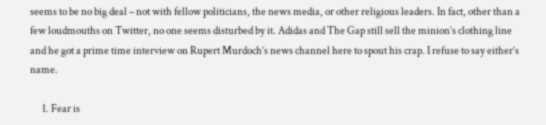seems to be no big deal – not with fellow politicians, the news media, or other religious leaders. In fact, other than a few loudmouths on Twitter, no one seems disturbed by it. Adidas and The Gap still sell the minion’s clothing line and he got a prime time interview on Rupert Murdoch’s news channel here to spout his crap. I refuse to say either’s name.

      1. Fear is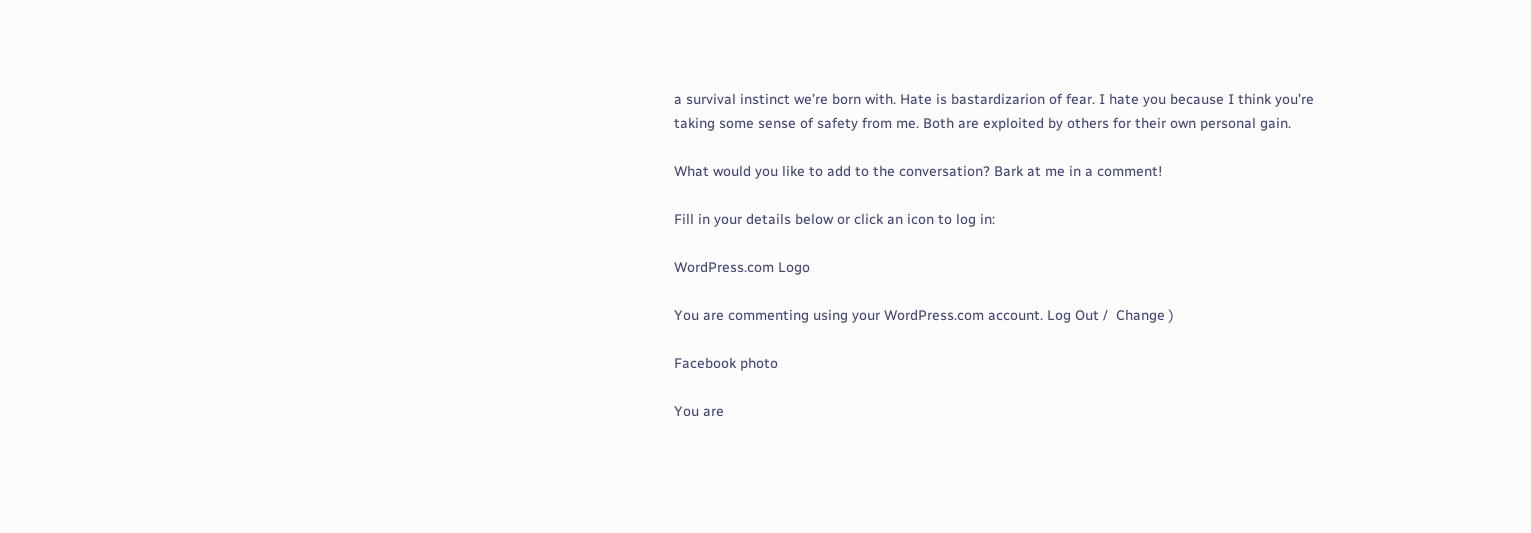a survival instinct we’re born with. Hate is bastardizarion of fear. I hate you because I think you’re taking some sense of safety from me. Both are exploited by others for their own personal gain.

What would you like to add to the conversation? Bark at me in a comment!

Fill in your details below or click an icon to log in:

WordPress.com Logo

You are commenting using your WordPress.com account. Log Out /  Change )

Facebook photo

You are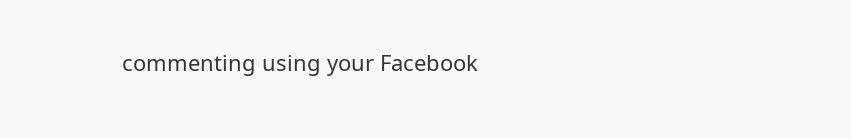commenting using your Facebook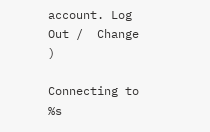account. Log Out /  Change )

Connecting to %s